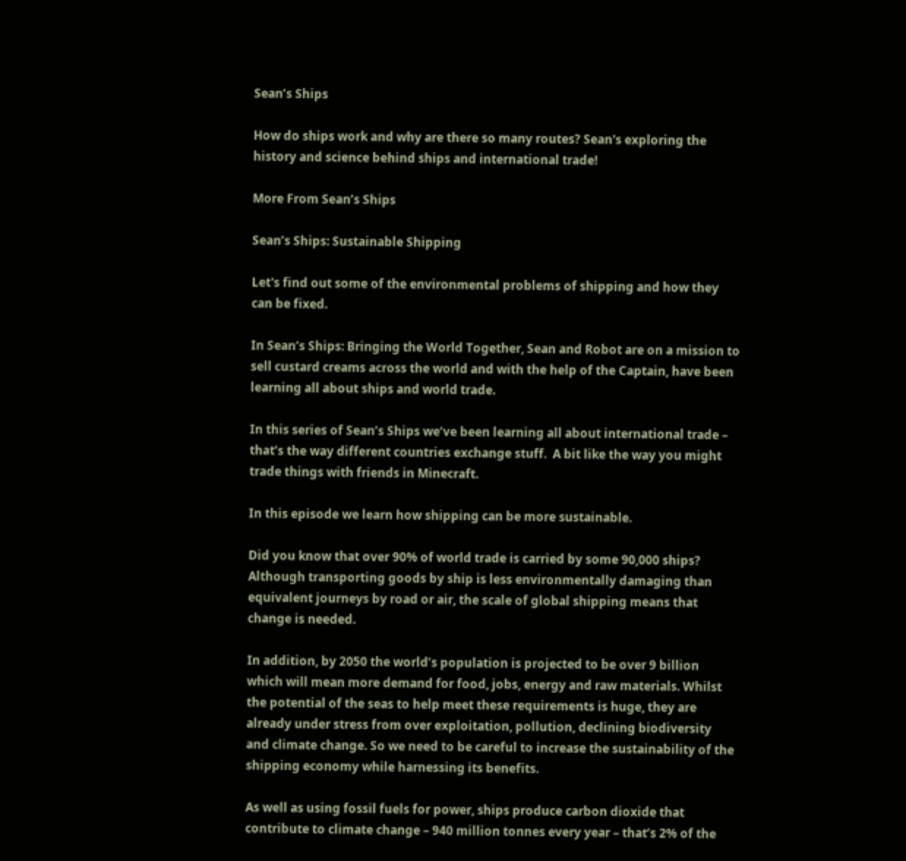Sean’s Ships

How do ships work and why are there so many routes? Sean's exploring the history and science behind ships and international trade!

More From Sean’s Ships

Sean’s Ships: Sustainable Shipping

Let's find out some of the environmental problems of shipping and how they can be fixed.

In Sean’s Ships: Bringing the World Together, Sean and Robot are on a mission to sell custard creams across the world and with the help of the Captain, have been learning all about ships and world trade.

In this series of Sean’s Ships we’ve been learning all about international trade – that’s the way different countries exchange stuff.  A bit like the way you might trade things with friends in Minecraft.

In this episode we learn how shipping can be more sustainable.

Did you know that over 90% of world trade is carried by some 90,000 ships? Although transporting goods by ship is less environmentally damaging than equivalent journeys by road or air, the scale of global shipping means that change is needed.

In addition, by 2050 the world’s population is projected to be over 9 billion which will mean more demand for food, jobs, energy and raw materials. Whilst the potential of the seas to help meet these requirements is huge, they are already under stress from over exploitation, pollution, declining biodiversity and climate change. So we need to be careful to increase the sustainability of the shipping economy while harnessing its benefits.

As well as using fossil fuels for power, ships produce carbon dioxide that contribute to climate change – 940 million tonnes every year – that’s 2% of the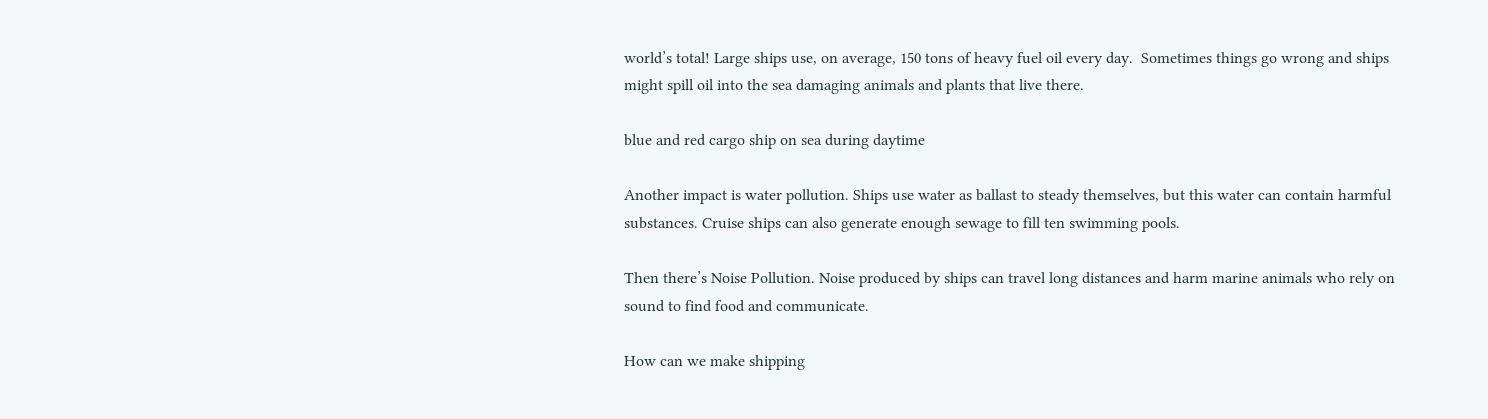world’s total! Large ships use, on average, 150 tons of heavy fuel oil every day.  Sometimes things go wrong and ships might spill oil into the sea damaging animals and plants that live there.

blue and red cargo ship on sea during daytime

Another impact is water pollution. Ships use water as ballast to steady themselves, but this water can contain harmful substances. Cruise ships can also generate enough sewage to fill ten swimming pools.

Then there’s Noise Pollution. Noise produced by ships can travel long distances and harm marine animals who rely on sound to find food and communicate.

How can we make shipping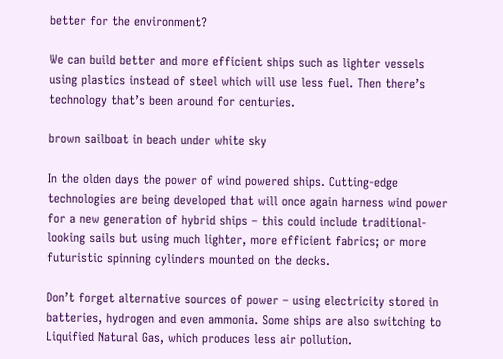better for the environment?

We can build better and more efficient ships such as lighter vessels using plastics instead of steel which will use less fuel. Then there’s technology that’s been around for centuries.

brown sailboat in beach under white sky

In the olden days the power of wind powered ships. Cutting-edge technologies are being developed that will once again harness wind power for a new generation of hybrid ships – this could include traditional-looking sails but using much lighter, more efficient fabrics; or more futuristic spinning cylinders mounted on the decks.

Don’t forget alternative sources of power – using electricity stored in batteries, hydrogen and even ammonia. Some ships are also switching to Liquified Natural Gas, which produces less air pollution.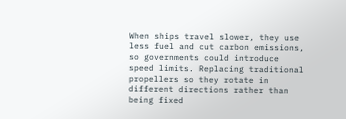When ships travel slower, they use less fuel and cut carbon emissions, so governments could introduce speed limits. Replacing traditional propellers so they rotate in different directions rather than being fixed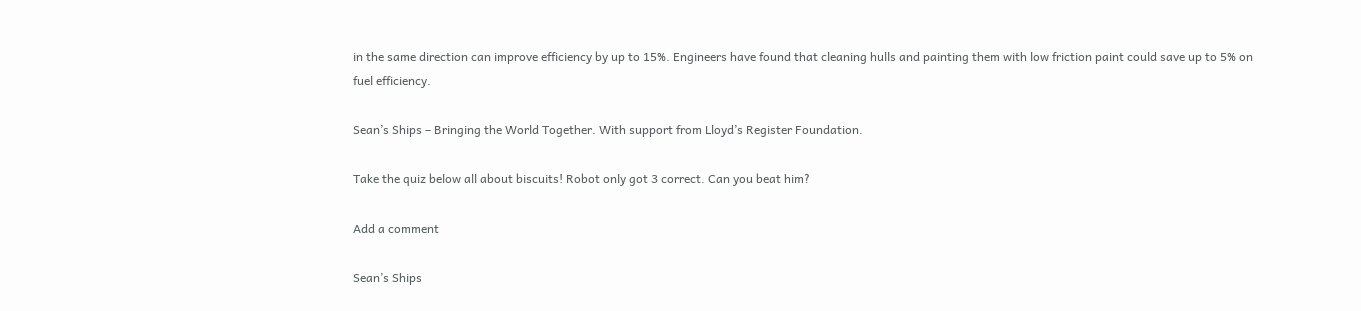in the same direction can improve efficiency by up to 15%. Engineers have found that cleaning hulls and painting them with low friction paint could save up to 5% on fuel efficiency.

Sean’s Ships – Bringing the World Together. With support from Lloyd’s Register Foundation.

Take the quiz below all about biscuits! Robot only got 3 correct. Can you beat him?

Add a comment

Sean’s Ships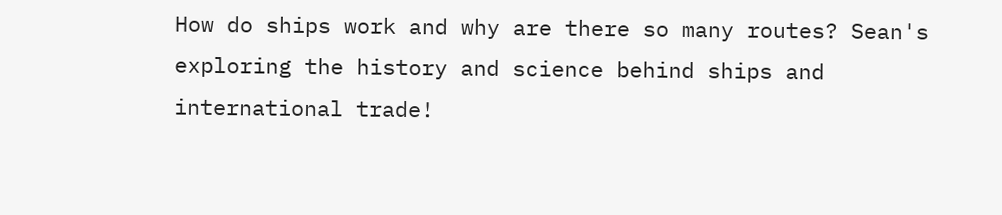How do ships work and why are there so many routes? Sean's exploring the history and science behind ships and international trade!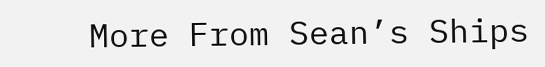More From Sean’s Ships